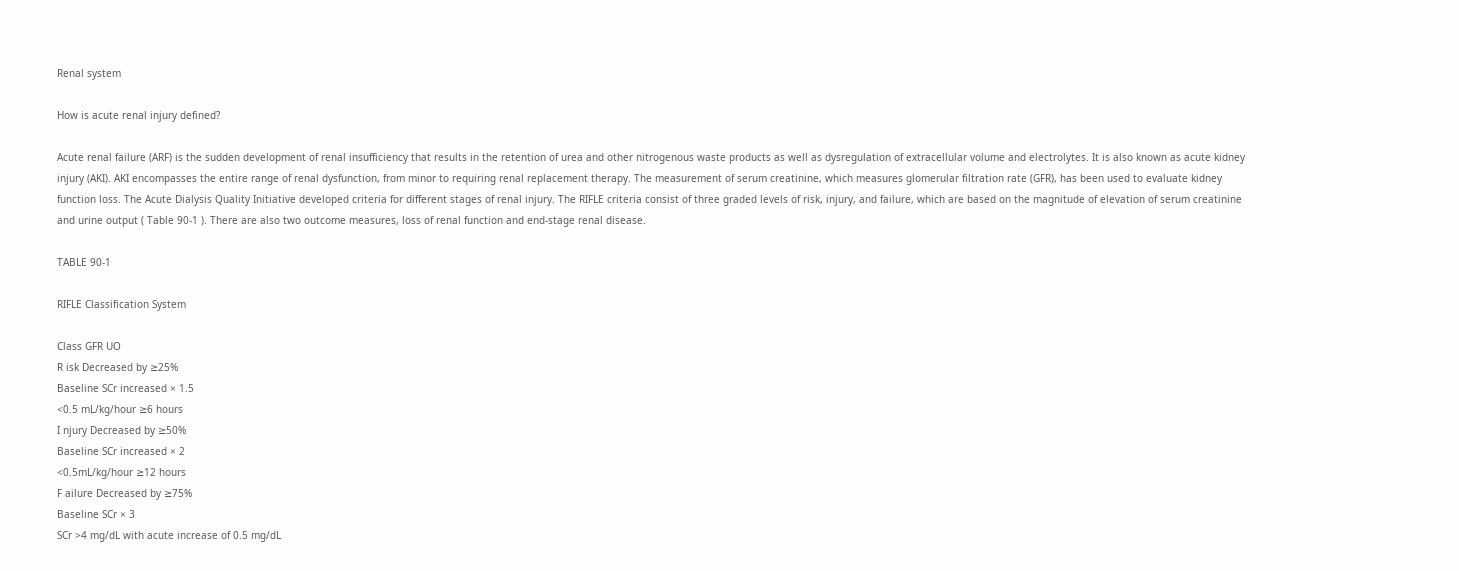Renal system

How is acute renal injury defined?

Acute renal failure (ARF) is the sudden development of renal insufficiency that results in the retention of urea and other nitrogenous waste products as well as dysregulation of extracellular volume and electrolytes. It is also known as acute kidney injury (AKI). AKI encompasses the entire range of renal dysfunction, from minor to requiring renal replacement therapy. The measurement of serum creatinine, which measures glomerular filtration rate (GFR), has been used to evaluate kidney function loss. The Acute Dialysis Quality Initiative developed criteria for different stages of renal injury. The RIFLE criteria consist of three graded levels of risk, injury, and failure, which are based on the magnitude of elevation of serum creatinine and urine output ( Table 90-1 ). There are also two outcome measures, loss of renal function and end-stage renal disease.

TABLE 90-1

RIFLE Classification System

Class GFR UO
R isk Decreased by ≥25%
Baseline SCr increased × 1.5
<0.5 mL/kg/hour ≥6 hours
I njury Decreased by ≥50%
Baseline SCr increased × 2
<0.5mL/kg/hour ≥12 hours
F ailure Decreased by ≥75%
Baseline SCr × 3
SCr >4 mg/dL with acute increase of 0.5 mg/dL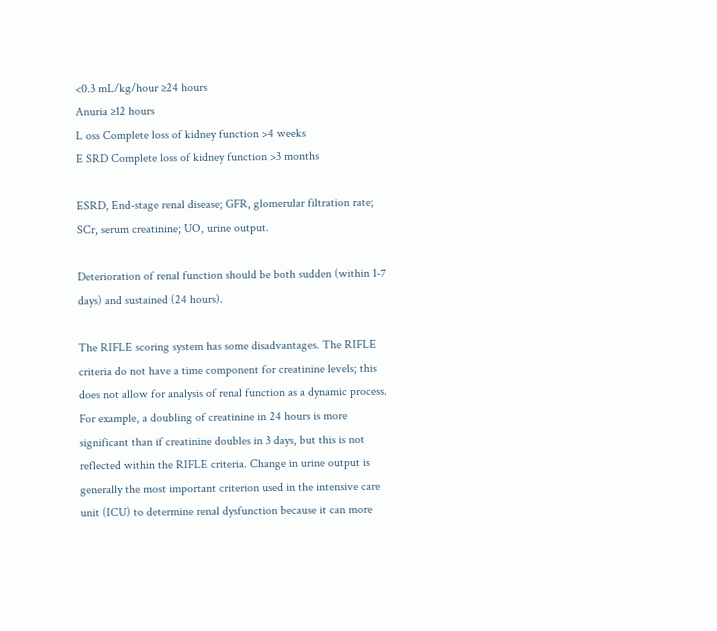<0.3 mL/kg/hour ≥24 hours
Anuria ≥12 hours
L oss Complete loss of kidney function >4 weeks
E SRD Complete loss of kidney function >3 months

ESRD, End-stage renal disease; GFR, glomerular filtration rate; SCr, serum creatinine; UO, urine output.

Deterioration of renal function should be both sudden (within 1-7 days) and sustained (24 hours).

The RIFLE scoring system has some disadvantages. The RIFLE criteria do not have a time component for creatinine levels; this does not allow for analysis of renal function as a dynamic process. For example, a doubling of creatinine in 24 hours is more significant than if creatinine doubles in 3 days, but this is not reflected within the RIFLE criteria. Change in urine output is generally the most important criterion used in the intensive care unit (ICU) to determine renal dysfunction because it can more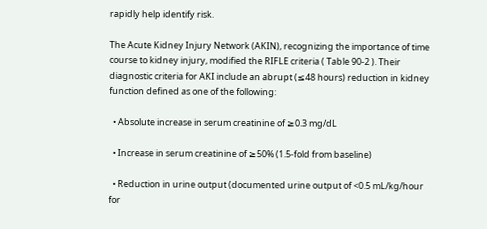rapidly help identify risk.

The Acute Kidney Injury Network (AKIN), recognizing the importance of time course to kidney injury, modified the RIFLE criteria ( Table 90-2 ). Their diagnostic criteria for AKI include an abrupt (≤48 hours) reduction in kidney function defined as one of the following:

  • Absolute increase in serum creatinine of ≥0.3 mg/dL

  • Increase in serum creatinine of ≥50% (1.5-fold from baseline)

  • Reduction in urine output (documented urine output of <0.5 mL/kg/hour for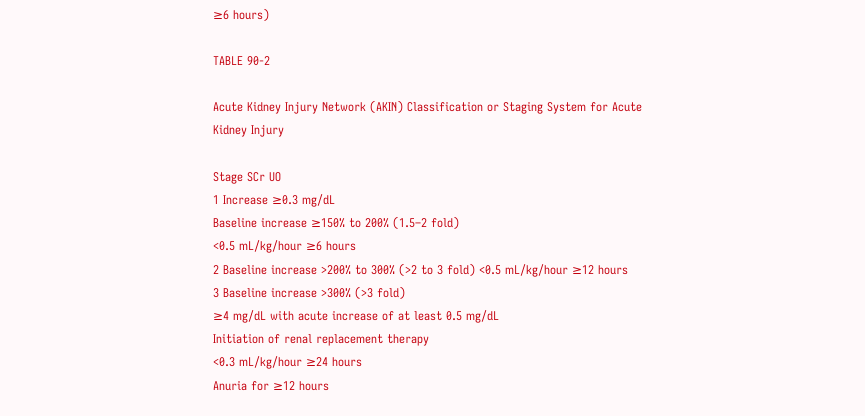≥6 hours)

TABLE 90-2

Acute Kidney Injury Network (AKIN) Classification or Staging System for Acute Kidney Injury

Stage SCr UO
1 Increase ≥0.3 mg/dL
Baseline increase ≥150% to 200% (1.5–2 fold)
<0.5 mL/kg/hour ≥6 hours
2 Baseline increase >200% to 300% (>2 to 3 fold) <0.5 mL/kg/hour ≥12 hours
3 Baseline increase >300% (>3 fold)
≥4 mg/dL with acute increase of at least 0.5 mg/dL
Initiation of renal replacement therapy
<0.3 mL/kg/hour ≥24 hours
Anuria for ≥12 hours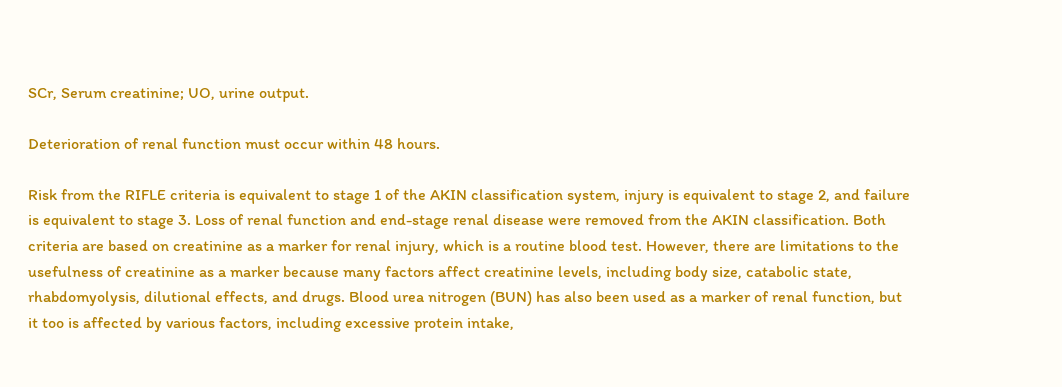SCr, Serum creatinine; UO, urine output.

Deterioration of renal function must occur within 48 hours.

Risk from the RIFLE criteria is equivalent to stage 1 of the AKIN classification system, injury is equivalent to stage 2, and failure is equivalent to stage 3. Loss of renal function and end-stage renal disease were removed from the AKIN classification. Both criteria are based on creatinine as a marker for renal injury, which is a routine blood test. However, there are limitations to the usefulness of creatinine as a marker because many factors affect creatinine levels, including body size, catabolic state, rhabdomyolysis, dilutional effects, and drugs. Blood urea nitrogen (BUN) has also been used as a marker of renal function, but it too is affected by various factors, including excessive protein intake,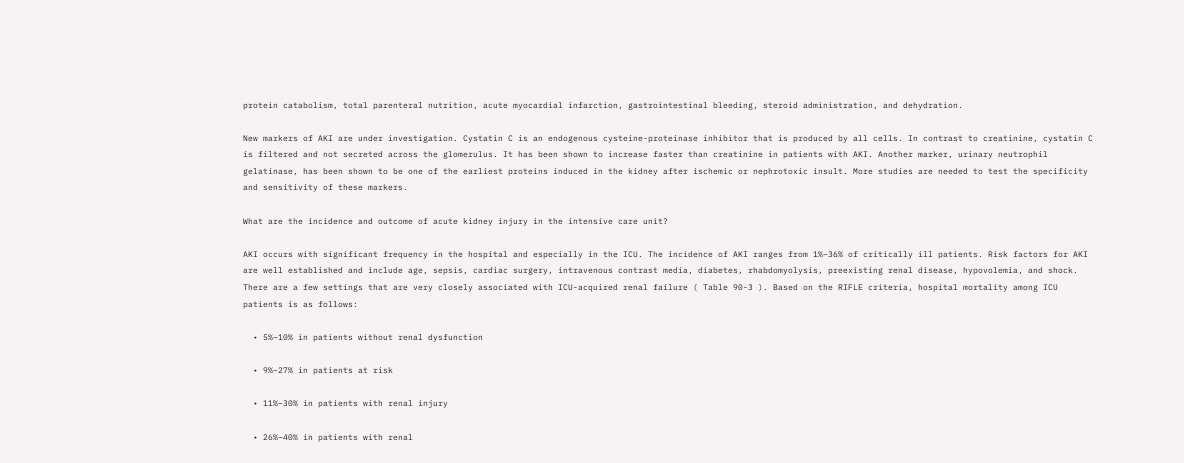protein catabolism, total parenteral nutrition, acute myocardial infarction, gastrointestinal bleeding, steroid administration, and dehydration.

New markers of AKI are under investigation. Cystatin C is an endogenous cysteine-proteinase inhibitor that is produced by all cells. In contrast to creatinine, cystatin C is filtered and not secreted across the glomerulus. It has been shown to increase faster than creatinine in patients with AKI. Another marker, urinary neutrophil gelatinase, has been shown to be one of the earliest proteins induced in the kidney after ischemic or nephrotoxic insult. More studies are needed to test the specificity and sensitivity of these markers.

What are the incidence and outcome of acute kidney injury in the intensive care unit?

AKI occurs with significant frequency in the hospital and especially in the ICU. The incidence of AKI ranges from 1%–36% of critically ill patients. Risk factors for AKI are well established and include age, sepsis, cardiac surgery, intravenous contrast media, diabetes, rhabdomyolysis, preexisting renal disease, hypovolemia, and shock. There are a few settings that are very closely associated with ICU-acquired renal failure ( Table 90-3 ). Based on the RIFLE criteria, hospital mortality among ICU patients is as follows:

  • 5%–10% in patients without renal dysfunction

  • 9%–27% in patients at risk

  • 11%–30% in patients with renal injury

  • 26%–40% in patients with renal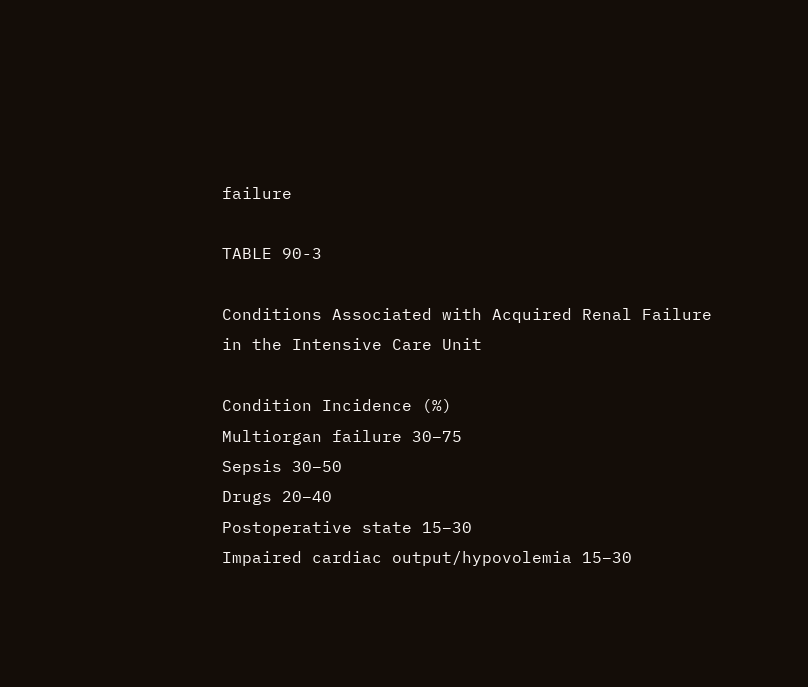failure

TABLE 90-3

Conditions Associated with Acquired Renal Failure in the Intensive Care Unit

Condition Incidence (%)
Multiorgan failure 30–75
Sepsis 30–50
Drugs 20–40
Postoperative state 15–30
Impaired cardiac output/hypovolemia 15–30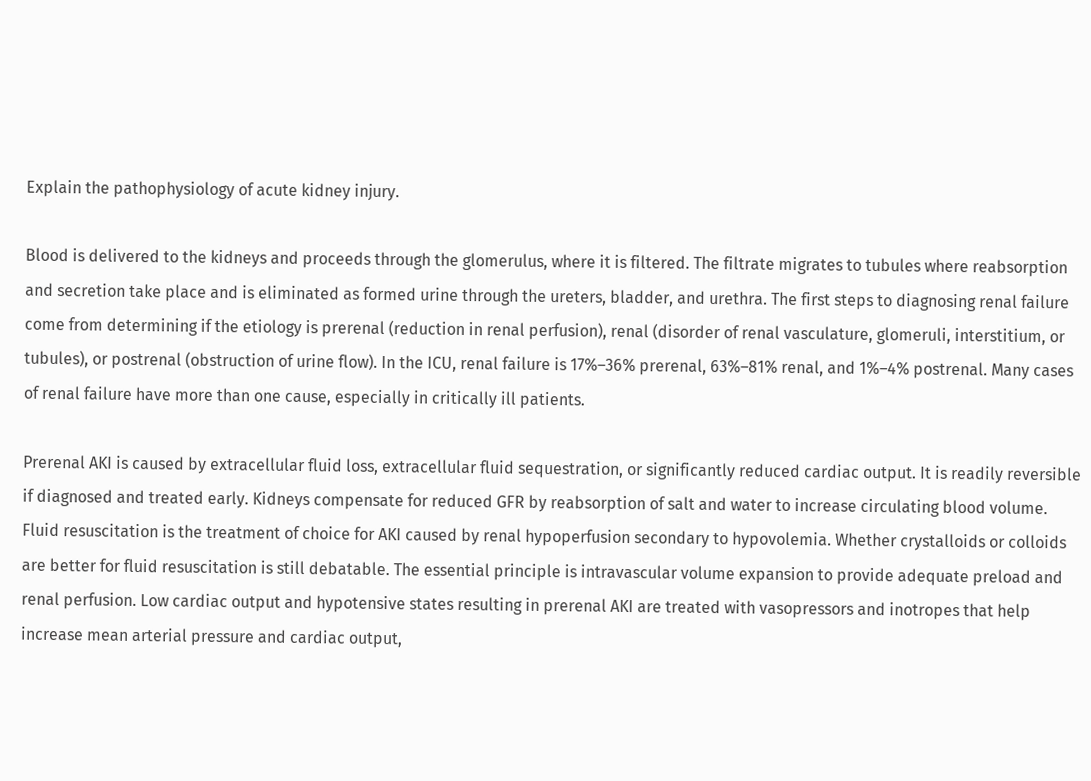Explain the pathophysiology of acute kidney injury.

Blood is delivered to the kidneys and proceeds through the glomerulus, where it is filtered. The filtrate migrates to tubules where reabsorption and secretion take place and is eliminated as formed urine through the ureters, bladder, and urethra. The first steps to diagnosing renal failure come from determining if the etiology is prerenal (reduction in renal perfusion), renal (disorder of renal vasculature, glomeruli, interstitium, or tubules), or postrenal (obstruction of urine flow). In the ICU, renal failure is 17%–36% prerenal, 63%–81% renal, and 1%–4% postrenal. Many cases of renal failure have more than one cause, especially in critically ill patients.

Prerenal AKI is caused by extracellular fluid loss, extracellular fluid sequestration, or significantly reduced cardiac output. It is readily reversible if diagnosed and treated early. Kidneys compensate for reduced GFR by reabsorption of salt and water to increase circulating blood volume. Fluid resuscitation is the treatment of choice for AKI caused by renal hypoperfusion secondary to hypovolemia. Whether crystalloids or colloids are better for fluid resuscitation is still debatable. The essential principle is intravascular volume expansion to provide adequate preload and renal perfusion. Low cardiac output and hypotensive states resulting in prerenal AKI are treated with vasopressors and inotropes that help increase mean arterial pressure and cardiac output,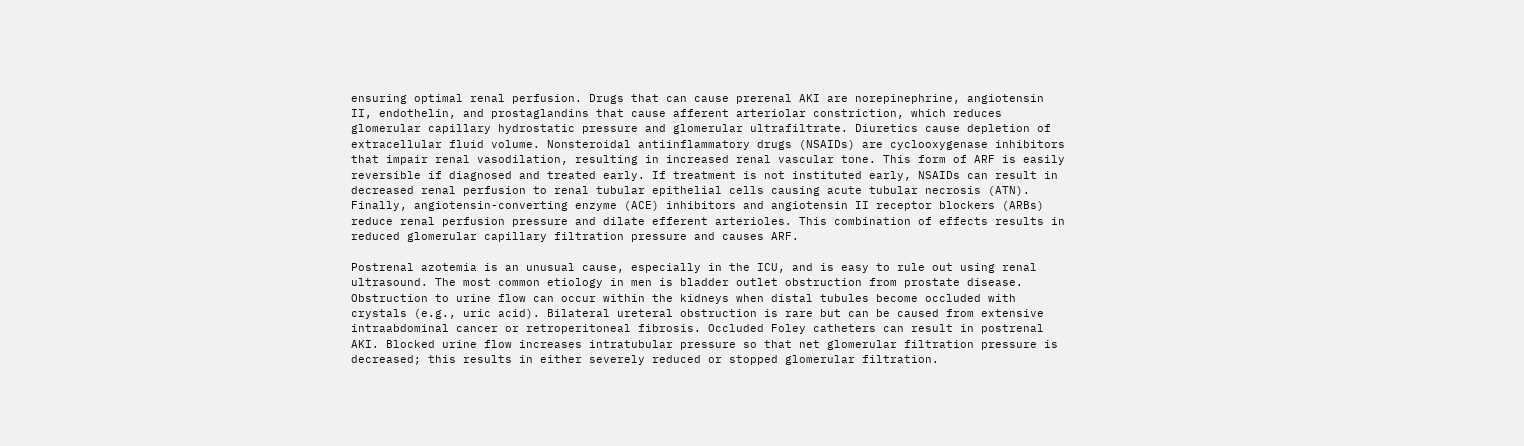ensuring optimal renal perfusion. Drugs that can cause prerenal AKI are norepinephrine, angiotensin II, endothelin, and prostaglandins that cause afferent arteriolar constriction, which reduces glomerular capillary hydrostatic pressure and glomerular ultrafiltrate. Diuretics cause depletion of extracellular fluid volume. Nonsteroidal antiinflammatory drugs (NSAIDs) are cyclooxygenase inhibitors that impair renal vasodilation, resulting in increased renal vascular tone. This form of ARF is easily reversible if diagnosed and treated early. If treatment is not instituted early, NSAIDs can result in decreased renal perfusion to renal tubular epithelial cells causing acute tubular necrosis (ATN). Finally, angiotensin-converting enzyme (ACE) inhibitors and angiotensin II receptor blockers (ARBs) reduce renal perfusion pressure and dilate efferent arterioles. This combination of effects results in reduced glomerular capillary filtration pressure and causes ARF.

Postrenal azotemia is an unusual cause, especially in the ICU, and is easy to rule out using renal ultrasound. The most common etiology in men is bladder outlet obstruction from prostate disease. Obstruction to urine flow can occur within the kidneys when distal tubules become occluded with crystals (e.g., uric acid). Bilateral ureteral obstruction is rare but can be caused from extensive intraabdominal cancer or retroperitoneal fibrosis. Occluded Foley catheters can result in postrenal AKI. Blocked urine flow increases intratubular pressure so that net glomerular filtration pressure is decreased; this results in either severely reduced or stopped glomerular filtration.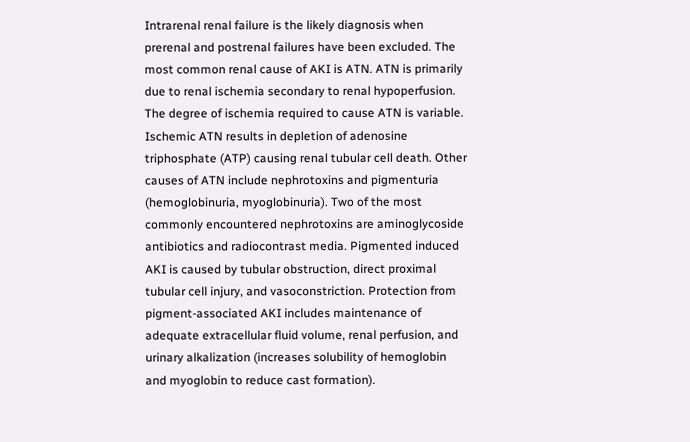Intrarenal renal failure is the likely diagnosis when prerenal and postrenal failures have been excluded. The most common renal cause of AKI is ATN. ATN is primarily due to renal ischemia secondary to renal hypoperfusion. The degree of ischemia required to cause ATN is variable. Ischemic ATN results in depletion of adenosine triphosphate (ATP) causing renal tubular cell death. Other causes of ATN include nephrotoxins and pigmenturia (hemoglobinuria, myoglobinuria). Two of the most commonly encountered nephrotoxins are aminoglycoside antibiotics and radiocontrast media. Pigmented induced AKI is caused by tubular obstruction, direct proximal tubular cell injury, and vasoconstriction. Protection from pigment-associated AKI includes maintenance of adequate extracellular fluid volume, renal perfusion, and urinary alkalization (increases solubility of hemoglobin and myoglobin to reduce cast formation).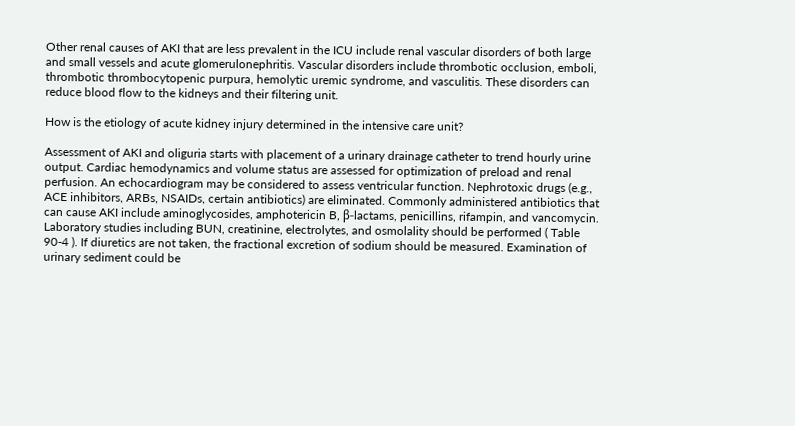Other renal causes of AKI that are less prevalent in the ICU include renal vascular disorders of both large and small vessels and acute glomerulonephritis. Vascular disorders include thrombotic occlusion, emboli, thrombotic thrombocytopenic purpura, hemolytic uremic syndrome, and vasculitis. These disorders can reduce blood flow to the kidneys and their filtering unit.

How is the etiology of acute kidney injury determined in the intensive care unit?

Assessment of AKI and oliguria starts with placement of a urinary drainage catheter to trend hourly urine output. Cardiac hemodynamics and volume status are assessed for optimization of preload and renal perfusion. An echocardiogram may be considered to assess ventricular function. Nephrotoxic drugs (e.g., ACE inhibitors, ARBs, NSAIDs, certain antibiotics) are eliminated. Commonly administered antibiotics that can cause AKI include aminoglycosides, amphotericin B, β-lactams, penicillins, rifampin, and vancomycin. Laboratory studies including BUN, creatinine, electrolytes, and osmolality should be performed ( Table 90-4 ). If diuretics are not taken, the fractional excretion of sodium should be measured. Examination of urinary sediment could be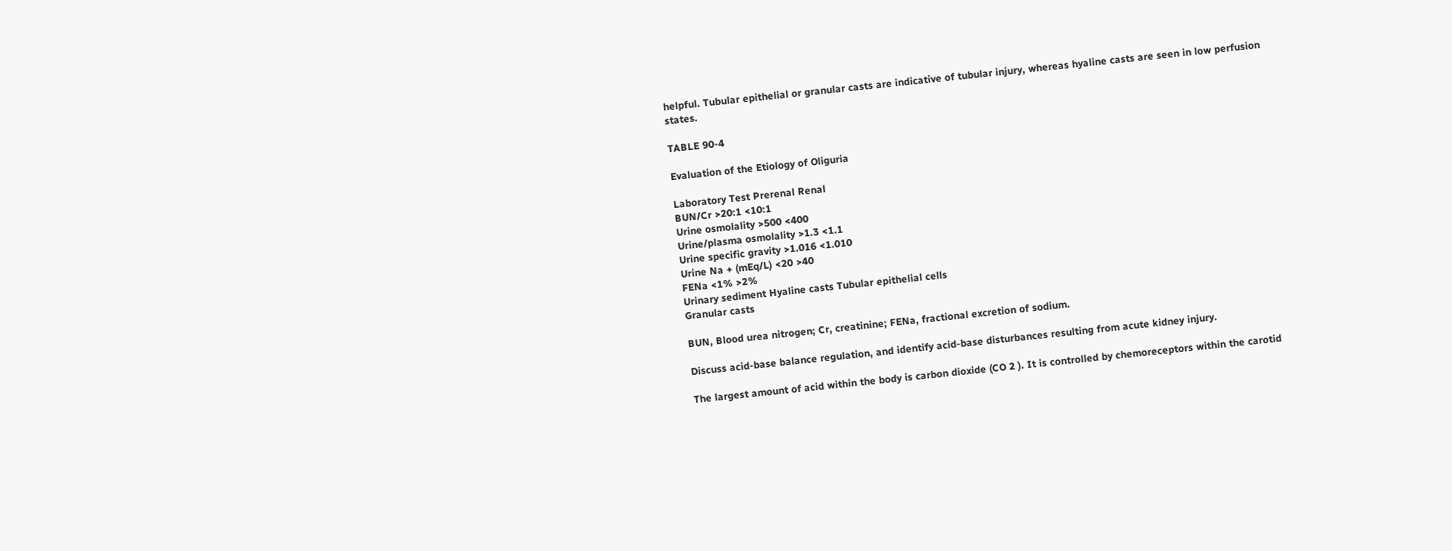helpful. Tubular epithelial or granular casts are indicative of tubular injury, whereas hyaline casts are seen in low perfusion states.

TABLE 90-4

Evaluation of the Etiology of Oliguria

Laboratory Test Prerenal Renal
BUN/Cr >20:1 <10:1
Urine osmolality >500 <400
Urine/plasma osmolality >1.3 <1.1
Urine specific gravity >1.016 <1.010
Urine Na + (mEq/L) <20 >40
FENa <1% >2%
Urinary sediment Hyaline casts Tubular epithelial cells
Granular casts

BUN, Blood urea nitrogen; Cr, creatinine; FENa, fractional excretion of sodium.

Discuss acid-base balance regulation, and identify acid-base disturbances resulting from acute kidney injury.

The largest amount of acid within the body is carbon dioxide (CO 2 ). It is controlled by chemoreceptors within the carotid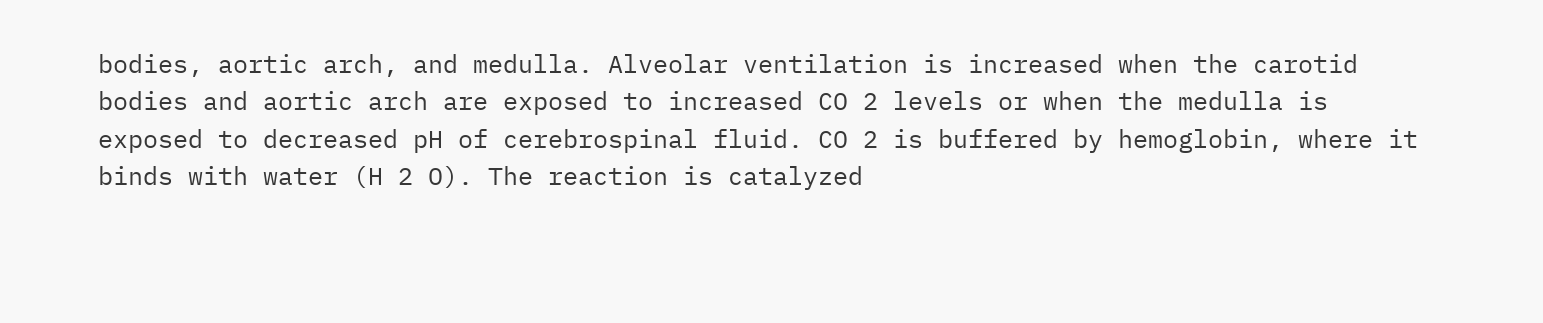bodies, aortic arch, and medulla. Alveolar ventilation is increased when the carotid bodies and aortic arch are exposed to increased CO 2 levels or when the medulla is exposed to decreased pH of cerebrospinal fluid. CO 2 is buffered by hemoglobin, where it binds with water (H 2 O). The reaction is catalyzed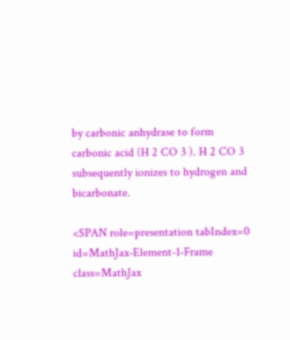by carbonic anhydrase to form carbonic acid (H 2 CO 3 ). H 2 CO 3 subsequently ionizes to hydrogen and bicarbonate.

<SPAN role=presentation tabIndex=0 id=MathJax-Element-1-Frame class=MathJax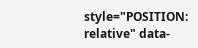style="POSITION: relative" data-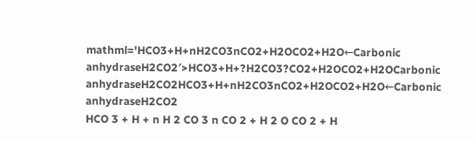mathml='HCO3+H+nH2CO3nCO2+H2OCO2+H2O←Carbonic anhydraseH2CO2′>HCO3+H+?H2CO3?CO2+H2OCO2+H2OCarbonic anhydraseH2CO2HCO3+H+nH2CO3nCO2+H2OCO2+H2O←Carbonic anhydraseH2CO2
HCO 3 + H + n H 2 CO 3 n CO 2 + H 2 O CO 2 + H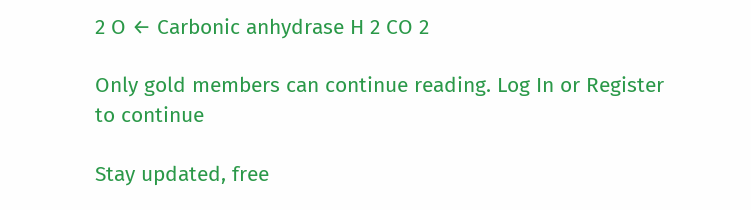2 O ← Carbonic anhydrase H 2 CO 2

Only gold members can continue reading. Log In or Register to continue

Stay updated, free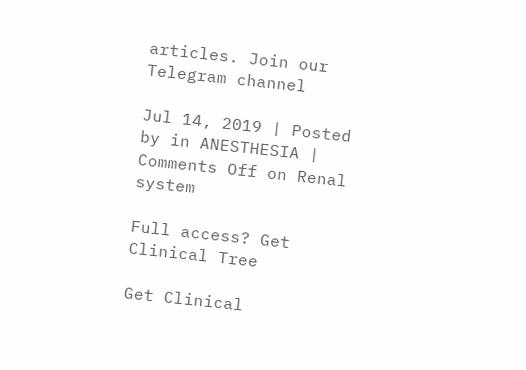articles. Join our Telegram channel

Jul 14, 2019 | Posted by in ANESTHESIA | Comments Off on Renal system

Full access? Get Clinical Tree

Get Clinical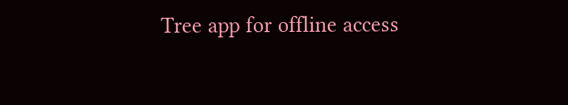Tree app for offline access